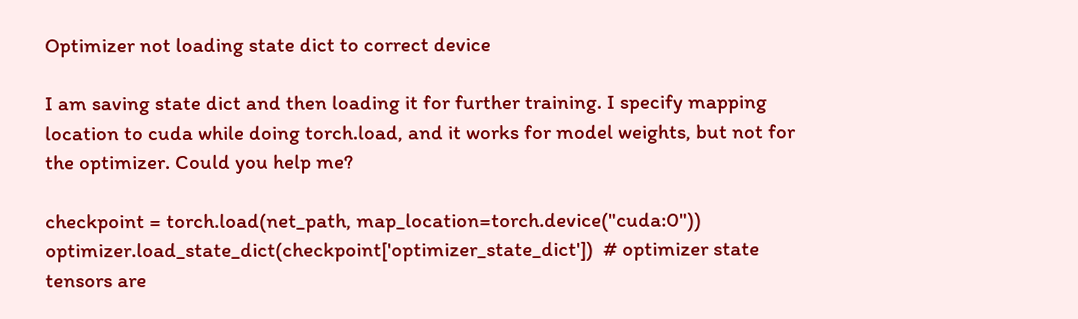Optimizer not loading state dict to correct device

I am saving state dict and then loading it for further training. I specify mapping location to cuda while doing torch.load, and it works for model weights, but not for the optimizer. Could you help me?

checkpoint = torch.load(net_path, map_location=torch.device("cuda:0"))
optimizer.load_state_dict(checkpoint['optimizer_state_dict'])  # optimizer state tensors are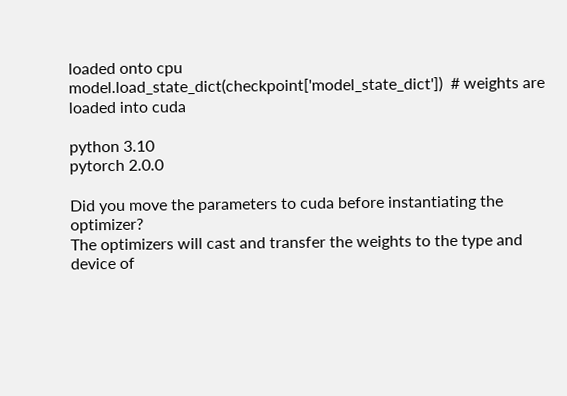loaded onto cpu
model.load_state_dict(checkpoint['model_state_dict'])  # weights are loaded into cuda

python 3.10
pytorch 2.0.0

Did you move the parameters to cuda before instantiating the optimizer?
The optimizers will cast and transfer the weights to the type and device of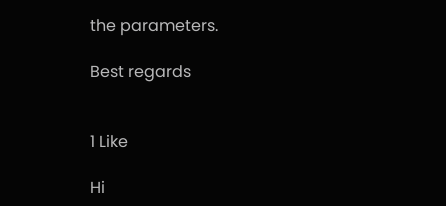the parameters.

Best regards


1 Like

Hi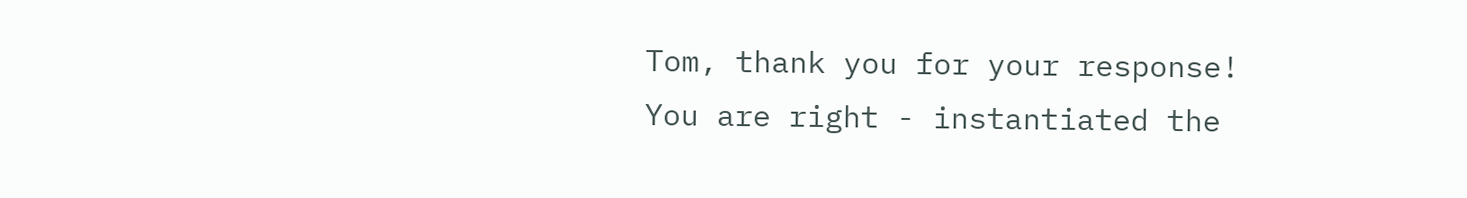Tom, thank you for your response!
You are right - instantiated the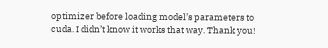optimizer before loading model’s parameters to cuda. I didn’t know it works that way. Thank you!